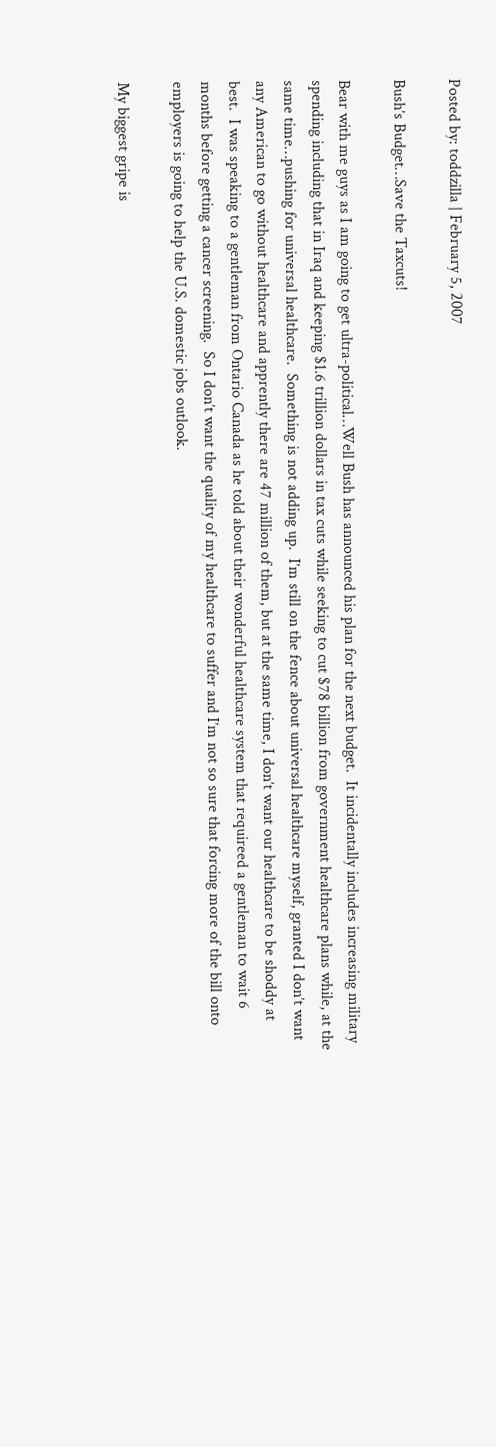Posted by: toddzilla | February 5, 2007

Bush’s Budget…Save the Taxcuts!

Bear with me guys as I am going to get ultra-political…Well Bush has announced his plan for the next budget.  It incidentally includes increasing military spending including that in Iraq and keeping $1.6 trillion dollars in tax cuts while seeking to cut $78 billion from government healthcare plans while, at the same time…pushing for universal healthcare.  Something is not adding up.  I’m still on the fence about universal healthcare myself, granted I don’t want any American to go without healthcare and apprently there are 47 million of them, but at the same time, I don’t want our healthcare to be shoddy at best.  I was speaking to a gentleman from Ontario Canada as he told about their wonderful healthcare system that requireed a gentleman to wait 6 months before getting a cancer screening.  So I don’t want the quality of my healthcare to suffer and I’m not so sure that forcing more of the bill onto employers is going to help the U.S. domestic jobs outlook.

My biggest gripe is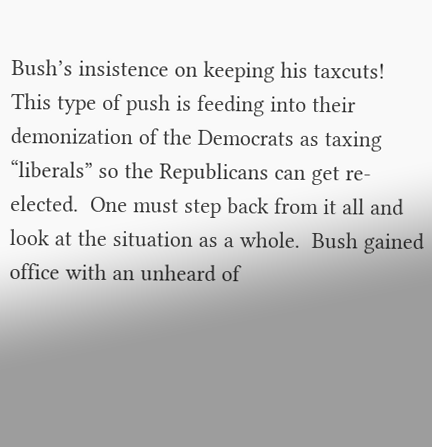Bush’s insistence on keeping his taxcuts!  This type of push is feeding into their demonization of the Democrats as taxing “liberals” so the Republicans can get re-elected.  One must step back from it all and look at the situation as a whole.  Bush gained office with an unheard of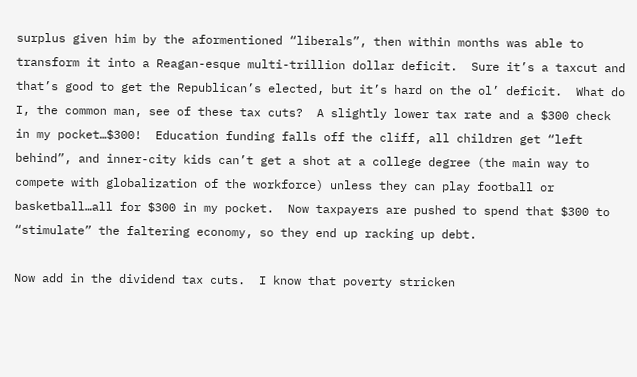surplus given him by the aformentioned “liberals”, then within months was able to transform it into a Reagan-esque multi-trillion dollar deficit.  Sure it’s a taxcut and that’s good to get the Republican’s elected, but it’s hard on the ol’ deficit.  What do I, the common man, see of these tax cuts?  A slightly lower tax rate and a $300 check in my pocket…$300!  Education funding falls off the cliff, all children get “left behind”, and inner-city kids can’t get a shot at a college degree (the main way to compete with globalization of the workforce) unless they can play football or basketball…all for $300 in my pocket.  Now taxpayers are pushed to spend that $300 to “stimulate” the faltering economy, so they end up racking up debt.

Now add in the dividend tax cuts.  I know that poverty stricken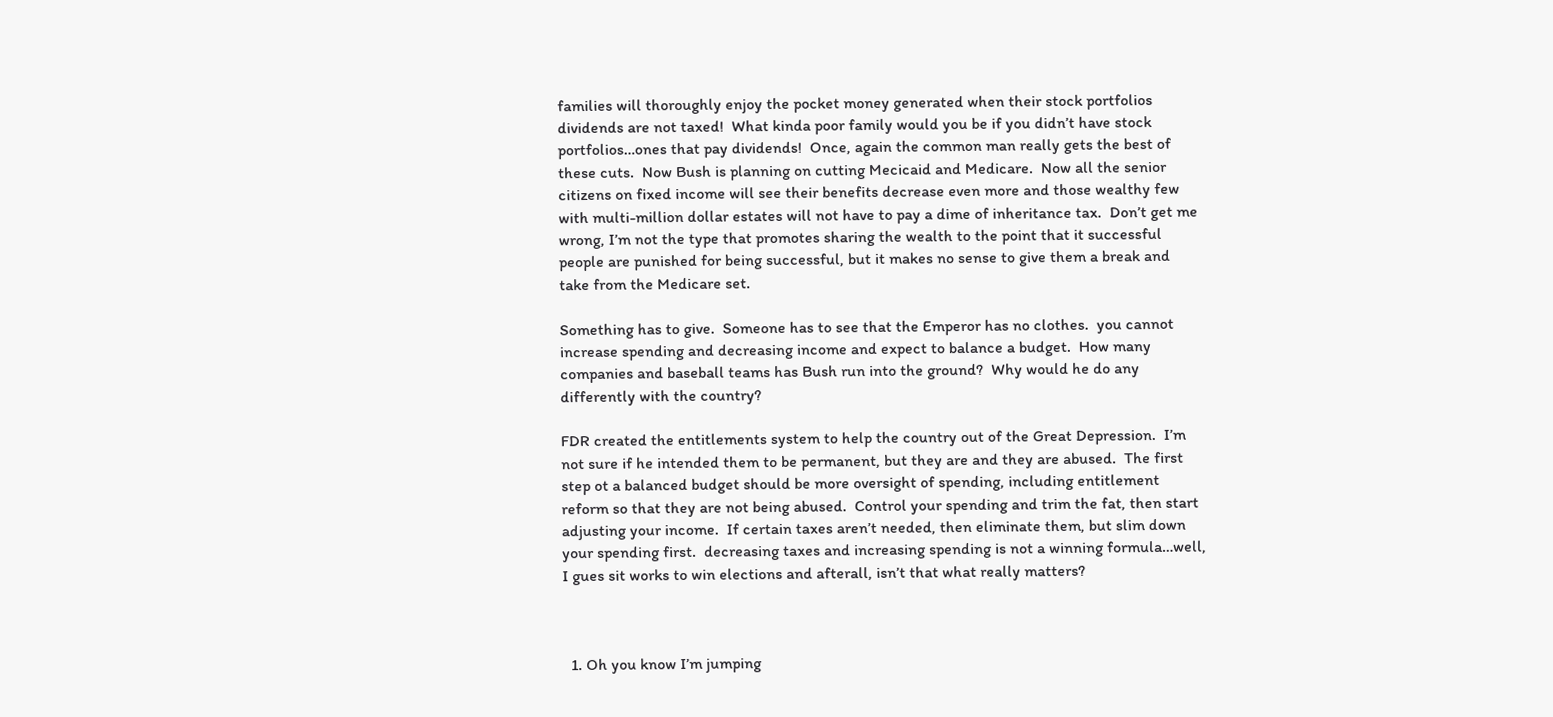families will thoroughly enjoy the pocket money generated when their stock portfolios dividends are not taxed!  What kinda poor family would you be if you didn’t have stock portfolios…ones that pay dividends!  Once, again the common man really gets the best of these cuts.  Now Bush is planning on cutting Mecicaid and Medicare.  Now all the senior citizens on fixed income will see their benefits decrease even more and those wealthy few with multi-million dollar estates will not have to pay a dime of inheritance tax.  Don’t get me wrong, I’m not the type that promotes sharing the wealth to the point that it successful people are punished for being successful, but it makes no sense to give them a break and take from the Medicare set.

Something has to give.  Someone has to see that the Emperor has no clothes.  you cannot increase spending and decreasing income and expect to balance a budget.  How many companies and baseball teams has Bush run into the ground?  Why would he do any differently with the country?

FDR created the entitlements system to help the country out of the Great Depression.  I’m not sure if he intended them to be permanent, but they are and they are abused.  The first step ot a balanced budget should be more oversight of spending, including entitlement reform so that they are not being abused.  Control your spending and trim the fat, then start adjusting your income.  If certain taxes aren’t needed, then eliminate them, but slim down your spending first.  decreasing taxes and increasing spending is not a winning formula…well, I gues sit works to win elections and afterall, isn’t that what really matters?



  1. Oh you know I’m jumping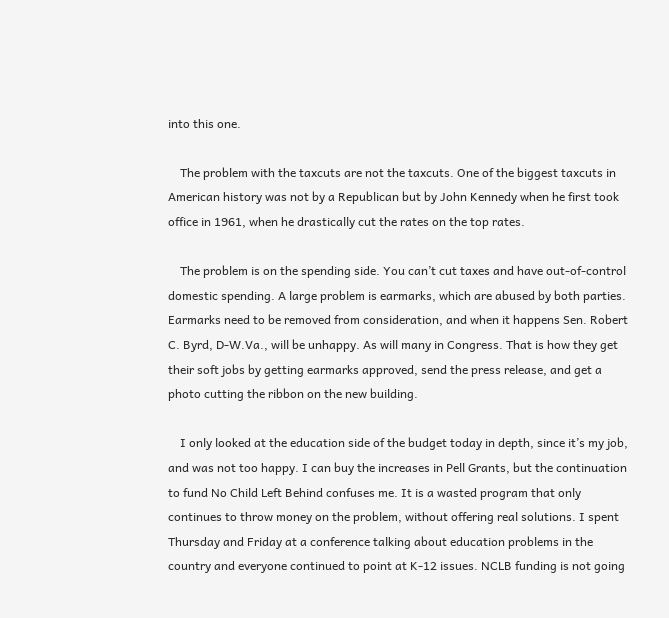into this one.

    The problem with the taxcuts are not the taxcuts. One of the biggest taxcuts in American history was not by a Republican but by John Kennedy when he first took office in 1961, when he drastically cut the rates on the top rates.

    The problem is on the spending side. You can’t cut taxes and have out-of-control domestic spending. A large problem is earmarks, which are abused by both parties. Earmarks need to be removed from consideration, and when it happens Sen. Robert C. Byrd, D-W.Va., will be unhappy. As will many in Congress. That is how they get their soft jobs by getting earmarks approved, send the press release, and get a photo cutting the ribbon on the new building.

    I only looked at the education side of the budget today in depth, since it’s my job, and was not too happy. I can buy the increases in Pell Grants, but the continuation to fund No Child Left Behind confuses me. It is a wasted program that only continues to throw money on the problem, without offering real solutions. I spent Thursday and Friday at a conference talking about education problems in the country and everyone continued to point at K-12 issues. NCLB funding is not going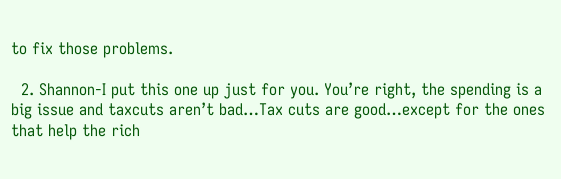to fix those problems.

  2. Shannon-I put this one up just for you. You’re right, the spending is a big issue and taxcuts aren’t bad…Tax cuts are good…except for the ones that help the rich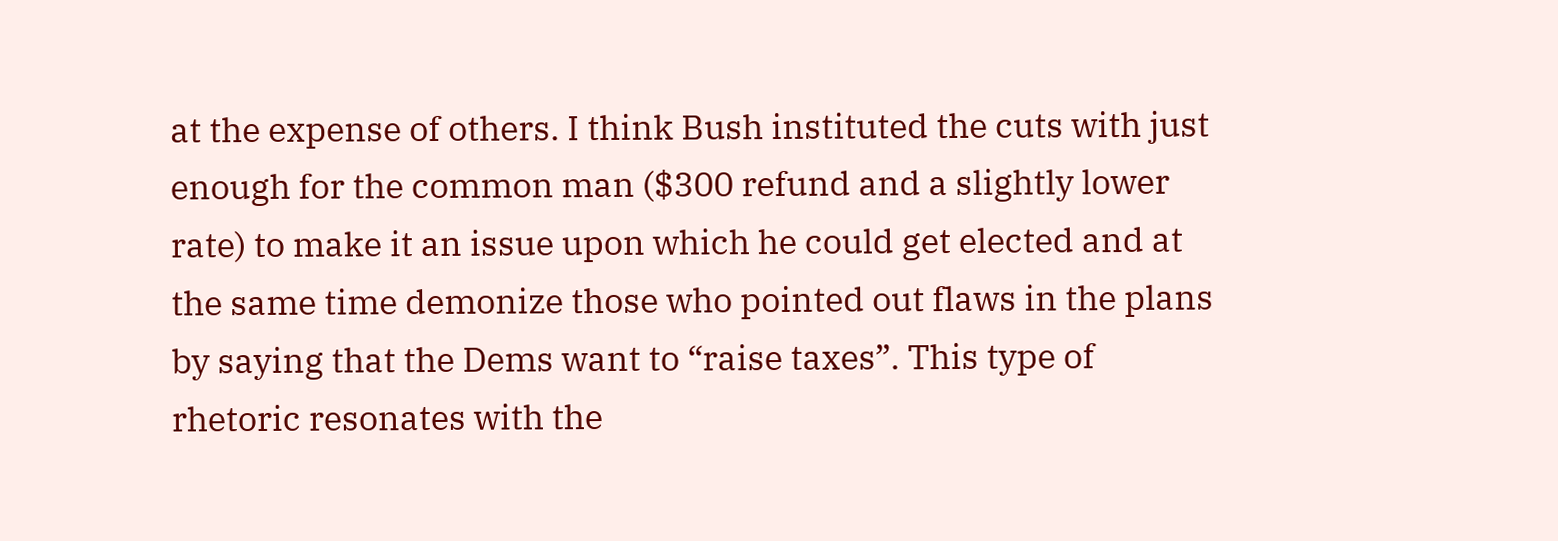at the expense of others. I think Bush instituted the cuts with just enough for the common man ($300 refund and a slightly lower rate) to make it an issue upon which he could get elected and at the same time demonize those who pointed out flaws in the plans by saying that the Dems want to “raise taxes”. This type of rhetoric resonates with the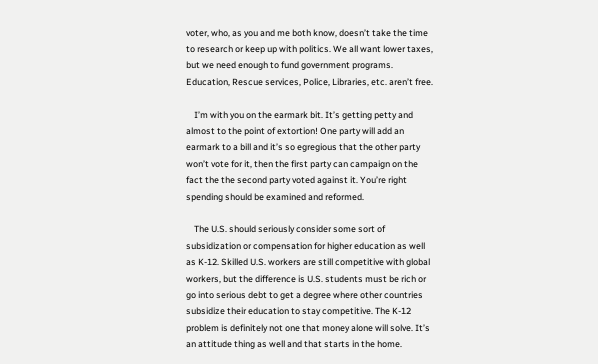voter, who, as you and me both know, doesn’t take the time to research or keep up with politics. We all want lower taxes, but we need enough to fund government programs. Education, Rescue services, Police, Libraries, etc. aren’t free.

    I’m with you on the earmark bit. It’s getting petty and almost to the point of extortion! One party will add an earmark to a bill and it’s so egregious that the other party won’t vote for it, then the first party can campaign on the fact the the second party voted against it. You’re right spending should be examined and reformed.

    The U.S. should seriously consider some sort of subsidization or compensation for higher education as well as K-12. Skilled U.S. workers are still competitive with global workers, but the difference is U.S. students must be rich or go into serious debt to get a degree where other countries subsidize their education to stay competitive. The K-12 problem is definitely not one that money alone will solve. It’s an attitude thing as well and that starts in the home.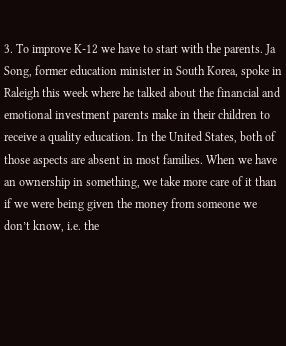3. To improve K-12 we have to start with the parents. Ja Song, former education minister in South Korea, spoke in Raleigh this week where he talked about the financial and emotional investment parents make in their children to receive a quality education. In the United States, both of those aspects are absent in most families. When we have an ownership in something, we take more care of it than if we were being given the money from someone we don’t know, i.e. the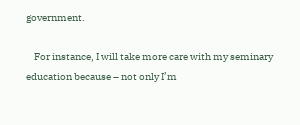government.

    For instance, I will take more care with my seminary education because – not only I’m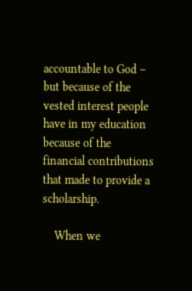accountable to God – but because of the vested interest people have in my education because of the financial contributions that made to provide a scholarship.

    When we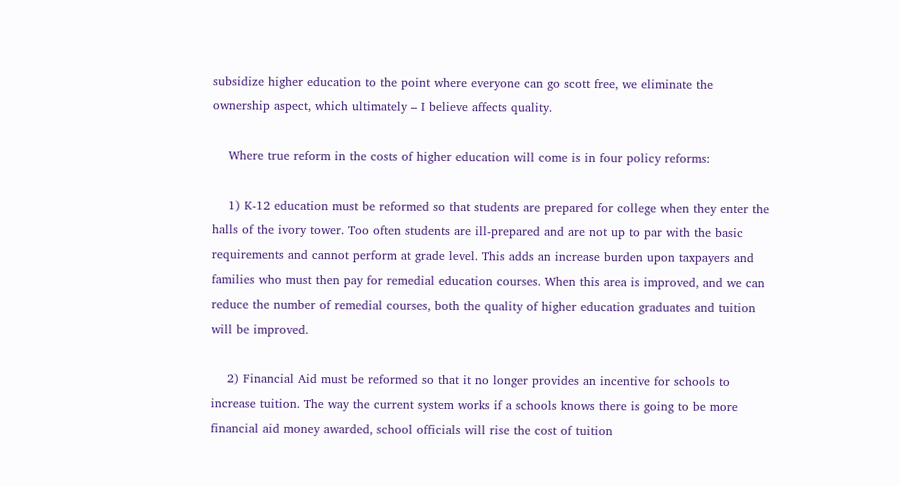subsidize higher education to the point where everyone can go scott free, we eliminate the ownership aspect, which ultimately – I believe affects quality.

    Where true reform in the costs of higher education will come is in four policy reforms:

    1) K-12 education must be reformed so that students are prepared for college when they enter the halls of the ivory tower. Too often students are ill-prepared and are not up to par with the basic requirements and cannot perform at grade level. This adds an increase burden upon taxpayers and families who must then pay for remedial education courses. When this area is improved, and we can reduce the number of remedial courses, both the quality of higher education graduates and tuition will be improved.

    2) Financial Aid must be reformed so that it no longer provides an incentive for schools to increase tuition. The way the current system works if a schools knows there is going to be more financial aid money awarded, school officials will rise the cost of tuition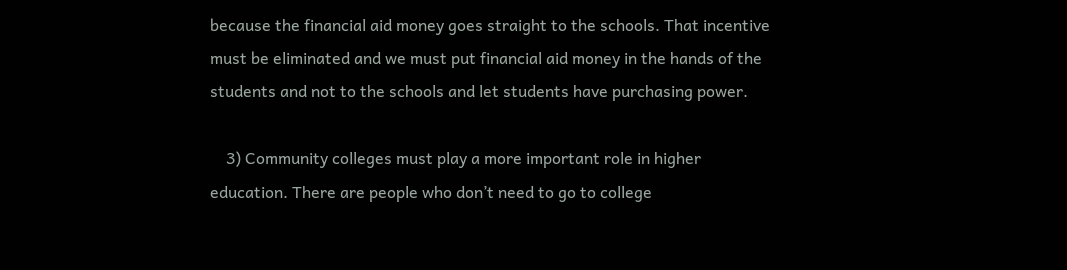because the financial aid money goes straight to the schools. That incentive must be eliminated and we must put financial aid money in the hands of the students and not to the schools and let students have purchasing power.

    3) Community colleges must play a more important role in higher education. There are people who don’t need to go to college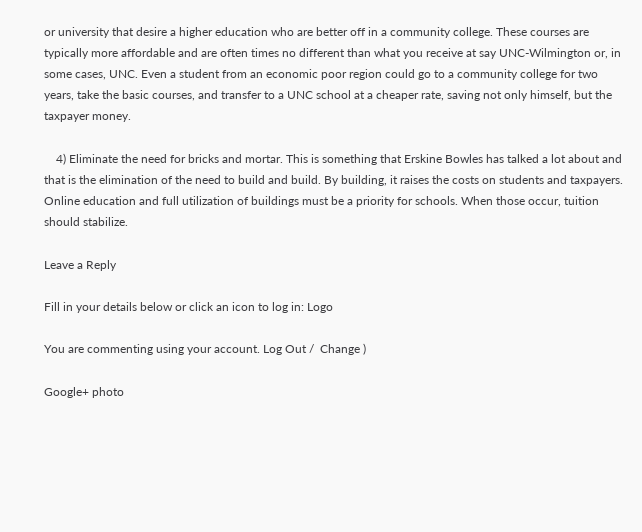or university that desire a higher education who are better off in a community college. These courses are typically more affordable and are often times no different than what you receive at say UNC-Wilmington or, in some cases, UNC. Even a student from an economic poor region could go to a community college for two years, take the basic courses, and transfer to a UNC school at a cheaper rate, saving not only himself, but the taxpayer money.

    4) Eliminate the need for bricks and mortar. This is something that Erskine Bowles has talked a lot about and that is the elimination of the need to build and build. By building, it raises the costs on students and taxpayers. Online education and full utilization of buildings must be a priority for schools. When those occur, tuition should stabilize.

Leave a Reply

Fill in your details below or click an icon to log in: Logo

You are commenting using your account. Log Out /  Change )

Google+ photo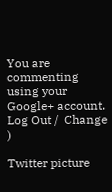You are commenting using your Google+ account. Log Out /  Change )

Twitter picture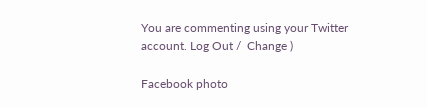You are commenting using your Twitter account. Log Out /  Change )

Facebook photo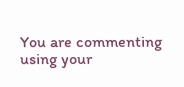You are commenting using your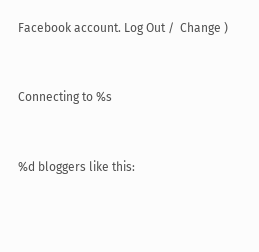Facebook account. Log Out /  Change )


Connecting to %s


%d bloggers like this: